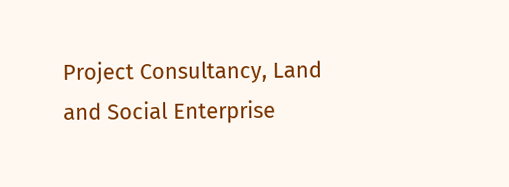Project Consultancy, Land and Social Enterprise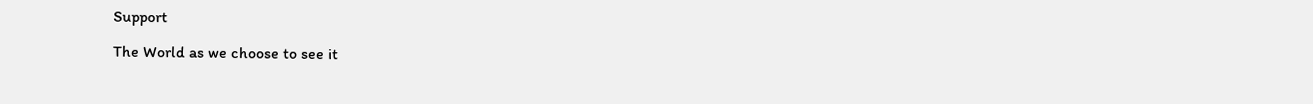Support

The World as we choose to see it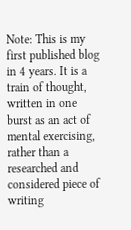Note: This is my first published blog in 4 years. It is a train of thought, written in one burst as an act of mental exercising, rather than a researched and considered piece of writing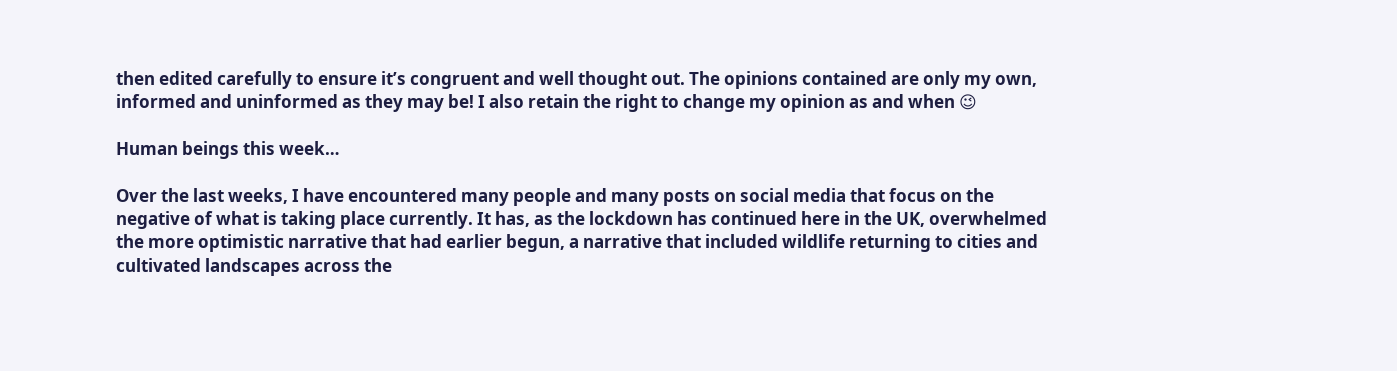then edited carefully to ensure it’s congruent and well thought out. The opinions contained are only my own, informed and uninformed as they may be! I also retain the right to change my opinion as and when 😉

Human beings this week…

Over the last weeks, I have encountered many people and many posts on social media that focus on the negative of what is taking place currently. It has, as the lockdown has continued here in the UK, overwhelmed the more optimistic narrative that had earlier begun, a narrative that included wildlife returning to cities and cultivated landscapes across the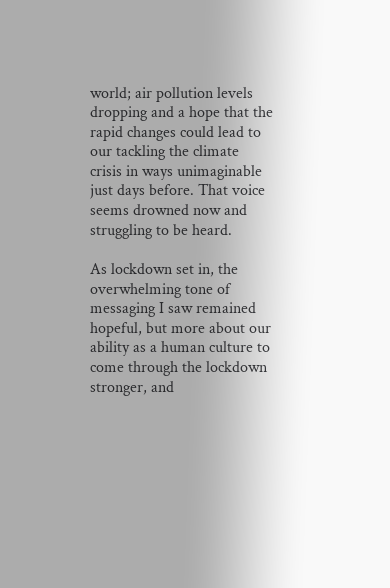world; air pollution levels dropping and a hope that the rapid changes could lead to our tackling the climate crisis in ways unimaginable just days before. That voice seems drowned now and struggling to be heard.

As lockdown set in, the overwhelming tone of messaging I saw remained hopeful, but more about our ability as a human culture to come through the lockdown stronger, and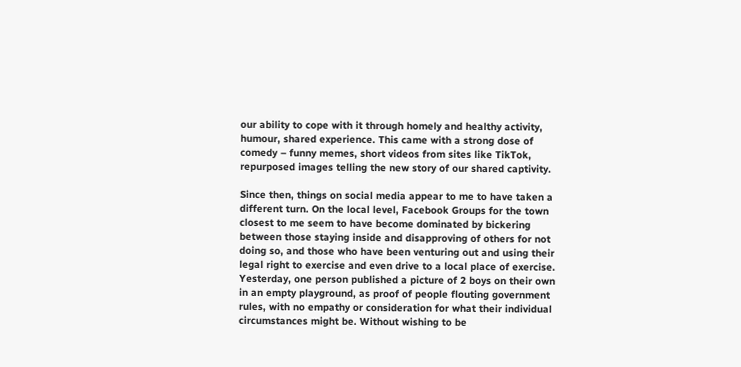our ability to cope with it through homely and healthy activity, humour, shared experience. This came with a strong dose of comedy – funny memes, short videos from sites like TikTok, repurposed images telling the new story of our shared captivity.

Since then, things on social media appear to me to have taken a different turn. On the local level, Facebook Groups for the town closest to me seem to have become dominated by bickering between those staying inside and disapproving of others for not doing so, and those who have been venturing out and using their legal right to exercise and even drive to a local place of exercise. Yesterday, one person published a picture of 2 boys on their own in an empty playground, as proof of people flouting government rules, with no empathy or consideration for what their individual circumstances might be. Without wishing to be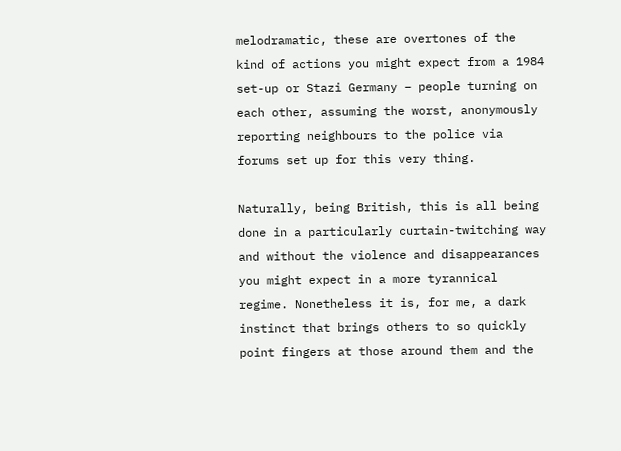melodramatic, these are overtones of the kind of actions you might expect from a 1984 set-up or Stazi Germany – people turning on each other, assuming the worst, anonymously reporting neighbours to the police via forums set up for this very thing.

Naturally, being British, this is all being done in a particularly curtain-twitching way and without the violence and disappearances you might expect in a more tyrannical regime. Nonetheless it is, for me, a dark instinct that brings others to so quickly point fingers at those around them and the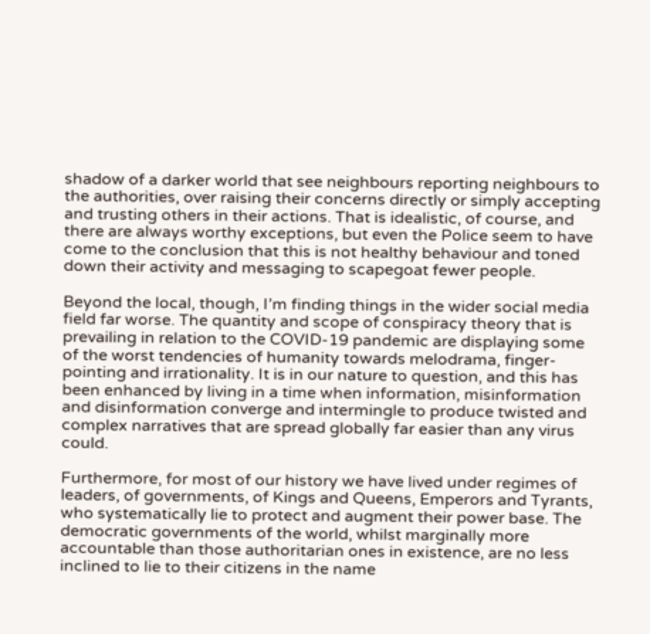shadow of a darker world that see neighbours reporting neighbours to the authorities, over raising their concerns directly or simply accepting and trusting others in their actions. That is idealistic, of course, and there are always worthy exceptions, but even the Police seem to have come to the conclusion that this is not healthy behaviour and toned down their activity and messaging to scapegoat fewer people.

Beyond the local, though, I’m finding things in the wider social media field far worse. The quantity and scope of conspiracy theory that is prevailing in relation to the COVID-19 pandemic are displaying some of the worst tendencies of humanity towards melodrama, finger-pointing and irrationality. It is in our nature to question, and this has been enhanced by living in a time when information, misinformation and disinformation converge and intermingle to produce twisted and complex narratives that are spread globally far easier than any virus could.

Furthermore, for most of our history we have lived under regimes of leaders, of governments, of Kings and Queens, Emperors and Tyrants, who systematically lie to protect and augment their power base. The democratic governments of the world, whilst marginally more accountable than those authoritarian ones in existence, are no less inclined to lie to their citizens in the name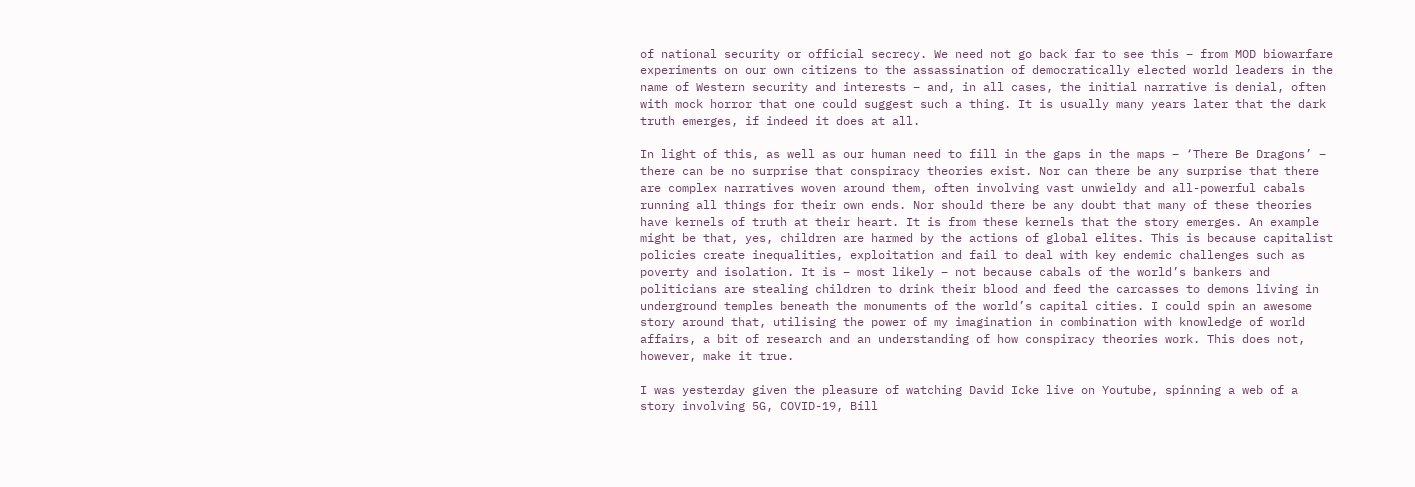of national security or official secrecy. We need not go back far to see this – from MOD biowarfare experiments on our own citizens to the assassination of democratically elected world leaders in the name of Western security and interests – and, in all cases, the initial narrative is denial, often with mock horror that one could suggest such a thing. It is usually many years later that the dark truth emerges, if indeed it does at all.

In light of this, as well as our human need to fill in the gaps in the maps – ‘There Be Dragons’ – there can be no surprise that conspiracy theories exist. Nor can there be any surprise that there are complex narratives woven around them, often involving vast unwieldy and all-powerful cabals running all things for their own ends. Nor should there be any doubt that many of these theories have kernels of truth at their heart. It is from these kernels that the story emerges. An example might be that, yes, children are harmed by the actions of global elites. This is because capitalist policies create inequalities, exploitation and fail to deal with key endemic challenges such as poverty and isolation. It is – most likely – not because cabals of the world’s bankers and politicians are stealing children to drink their blood and feed the carcasses to demons living in underground temples beneath the monuments of the world’s capital cities. I could spin an awesome story around that, utilising the power of my imagination in combination with knowledge of world affairs, a bit of research and an understanding of how conspiracy theories work. This does not, however, make it true.

I was yesterday given the pleasure of watching David Icke live on Youtube, spinning a web of a story involving 5G, COVID-19, Bill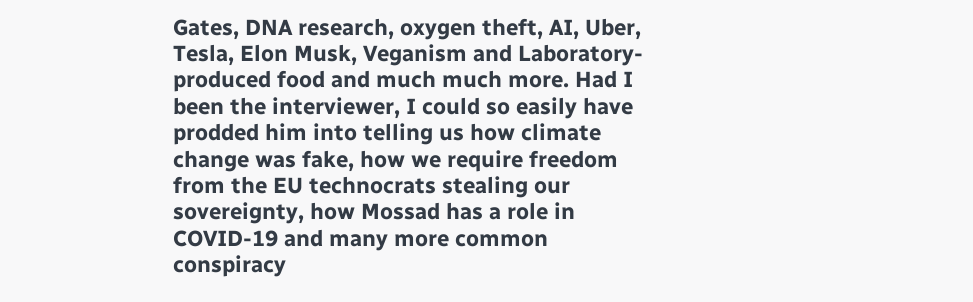Gates, DNA research, oxygen theft, AI, Uber, Tesla, Elon Musk, Veganism and Laboratory-produced food and much much more. Had I been the interviewer, I could so easily have prodded him into telling us how climate change was fake, how we require freedom from the EU technocrats stealing our sovereignty, how Mossad has a role in COVID-19 and many more common conspiracy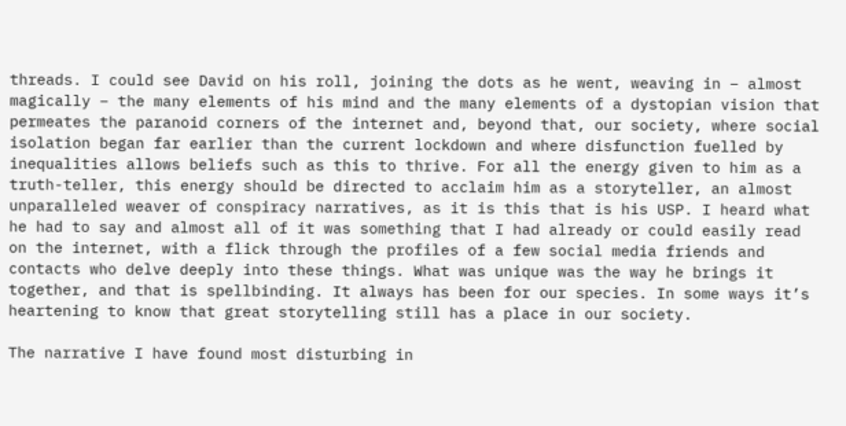threads. I could see David on his roll, joining the dots as he went, weaving in – almost magically – the many elements of his mind and the many elements of a dystopian vision that permeates the paranoid corners of the internet and, beyond that, our society, where social isolation began far earlier than the current lockdown and where disfunction fuelled by inequalities allows beliefs such as this to thrive. For all the energy given to him as a truth-teller, this energy should be directed to acclaim him as a storyteller, an almost unparalleled weaver of conspiracy narratives, as it is this that is his USP. I heard what he had to say and almost all of it was something that I had already or could easily read on the internet, with a flick through the profiles of a few social media friends and contacts who delve deeply into these things. What was unique was the way he brings it together, and that is spellbinding. It always has been for our species. In some ways it’s heartening to know that great storytelling still has a place in our society.

The narrative I have found most disturbing in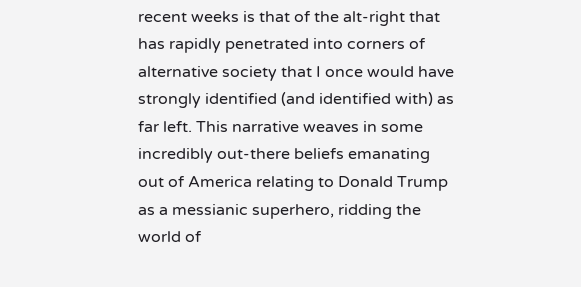recent weeks is that of the alt-right that has rapidly penetrated into corners of alternative society that I once would have strongly identified (and identified with) as far left. This narrative weaves in some incredibly out-there beliefs emanating out of America relating to Donald Trump as a messianic superhero, ridding the world of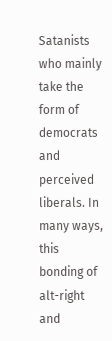Satanists who mainly take the form of democrats and perceived liberals. In many ways, this bonding of alt-right and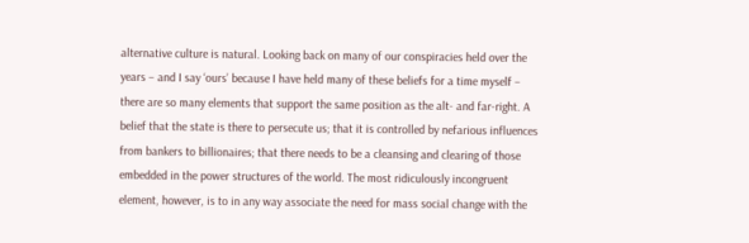alternative culture is natural. Looking back on many of our conspiracies held over the years – and I say ‘ours’ because I have held many of these beliefs for a time myself – there are so many elements that support the same position as the alt- and far-right. A belief that the state is there to persecute us; that it is controlled by nefarious influences from bankers to billionaires; that there needs to be a cleansing and clearing of those embedded in the power structures of the world. The most ridiculously incongruent element, however, is to in any way associate the need for mass social change with the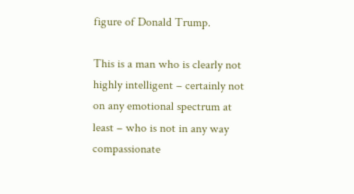figure of Donald Trump.

This is a man who is clearly not highly intelligent – certainly not on any emotional spectrum at least – who is not in any way compassionate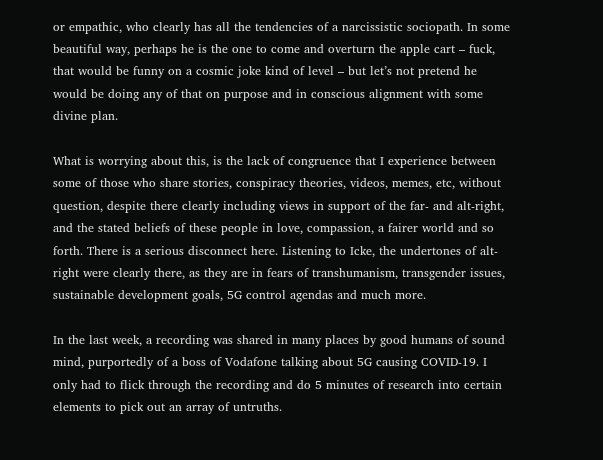or empathic, who clearly has all the tendencies of a narcissistic sociopath. In some beautiful way, perhaps he is the one to come and overturn the apple cart – fuck, that would be funny on a cosmic joke kind of level – but let’s not pretend he would be doing any of that on purpose and in conscious alignment with some divine plan.

What is worrying about this, is the lack of congruence that I experience between some of those who share stories, conspiracy theories, videos, memes, etc, without question, despite there clearly including views in support of the far- and alt-right, and the stated beliefs of these people in love, compassion, a fairer world and so forth. There is a serious disconnect here. Listening to Icke, the undertones of alt-right were clearly there, as they are in fears of transhumanism, transgender issues, sustainable development goals, 5G control agendas and much more.

In the last week, a recording was shared in many places by good humans of sound mind, purportedly of a boss of Vodafone talking about 5G causing COVID-19. I only had to flick through the recording and do 5 minutes of research into certain elements to pick out an array of untruths.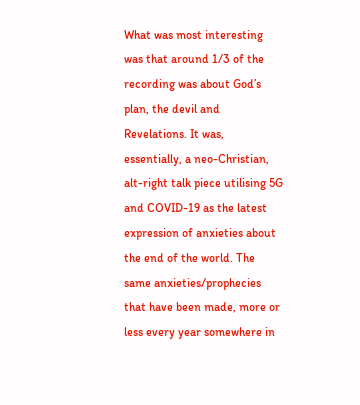What was most interesting was that around 1/3 of the recording was about God’s plan, the devil and Revelations. It was, essentially, a neo-Christian, alt-right talk piece utilising 5G and COVID-19 as the latest expression of anxieties about the end of the world. The same anxieties/prophecies that have been made, more or less every year somewhere in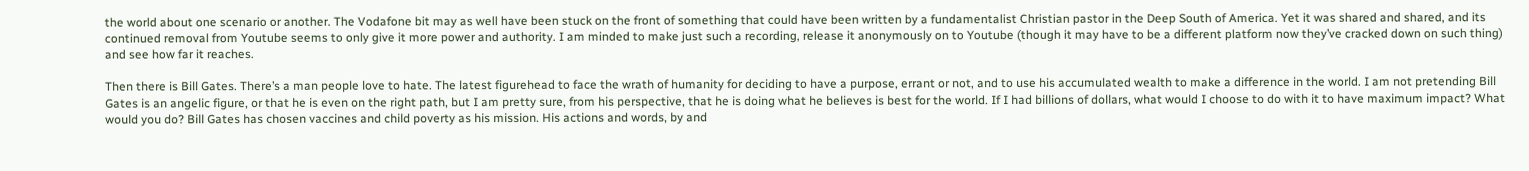the world about one scenario or another. The Vodafone bit may as well have been stuck on the front of something that could have been written by a fundamentalist Christian pastor in the Deep South of America. Yet it was shared and shared, and its continued removal from Youtube seems to only give it more power and authority. I am minded to make just such a recording, release it anonymously on to Youtube (though it may have to be a different platform now they’ve cracked down on such thing) and see how far it reaches.

Then there is Bill Gates. There’s a man people love to hate. The latest figurehead to face the wrath of humanity for deciding to have a purpose, errant or not, and to use his accumulated wealth to make a difference in the world. I am not pretending Bill Gates is an angelic figure, or that he is even on the right path, but I am pretty sure, from his perspective, that he is doing what he believes is best for the world. If I had billions of dollars, what would I choose to do with it to have maximum impact? What would you do? Bill Gates has chosen vaccines and child poverty as his mission. His actions and words, by and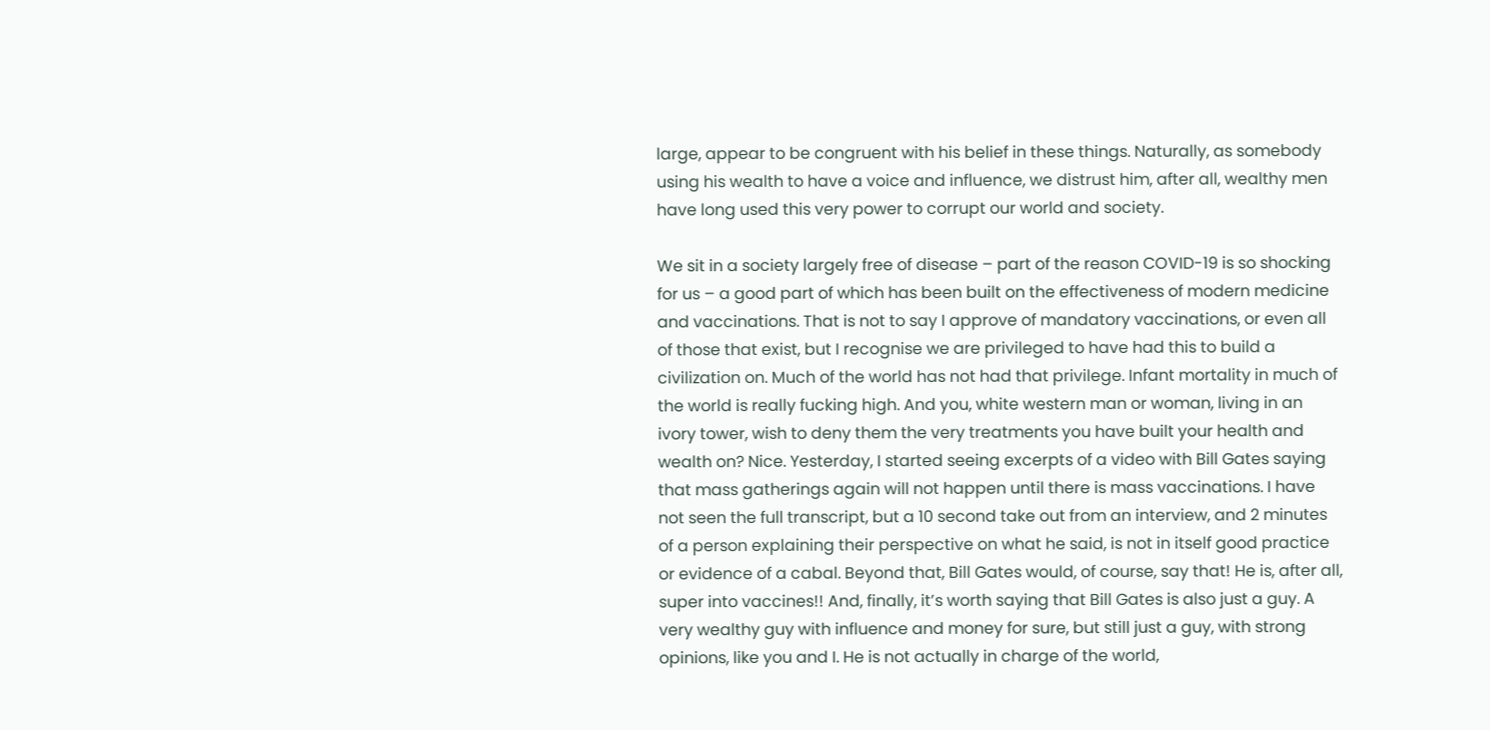large, appear to be congruent with his belief in these things. Naturally, as somebody using his wealth to have a voice and influence, we distrust him, after all, wealthy men have long used this very power to corrupt our world and society.

We sit in a society largely free of disease – part of the reason COVID-19 is so shocking for us – a good part of which has been built on the effectiveness of modern medicine and vaccinations. That is not to say I approve of mandatory vaccinations, or even all of those that exist, but I recognise we are privileged to have had this to build a civilization on. Much of the world has not had that privilege. Infant mortality in much of the world is really fucking high. And you, white western man or woman, living in an ivory tower, wish to deny them the very treatments you have built your health and wealth on? Nice. Yesterday, I started seeing excerpts of a video with Bill Gates saying that mass gatherings again will not happen until there is mass vaccinations. I have not seen the full transcript, but a 10 second take out from an interview, and 2 minutes of a person explaining their perspective on what he said, is not in itself good practice or evidence of a cabal. Beyond that, Bill Gates would, of course, say that! He is, after all, super into vaccines!! And, finally, it’s worth saying that Bill Gates is also just a guy. A very wealthy guy with influence and money for sure, but still just a guy, with strong opinions, like you and I. He is not actually in charge of the world,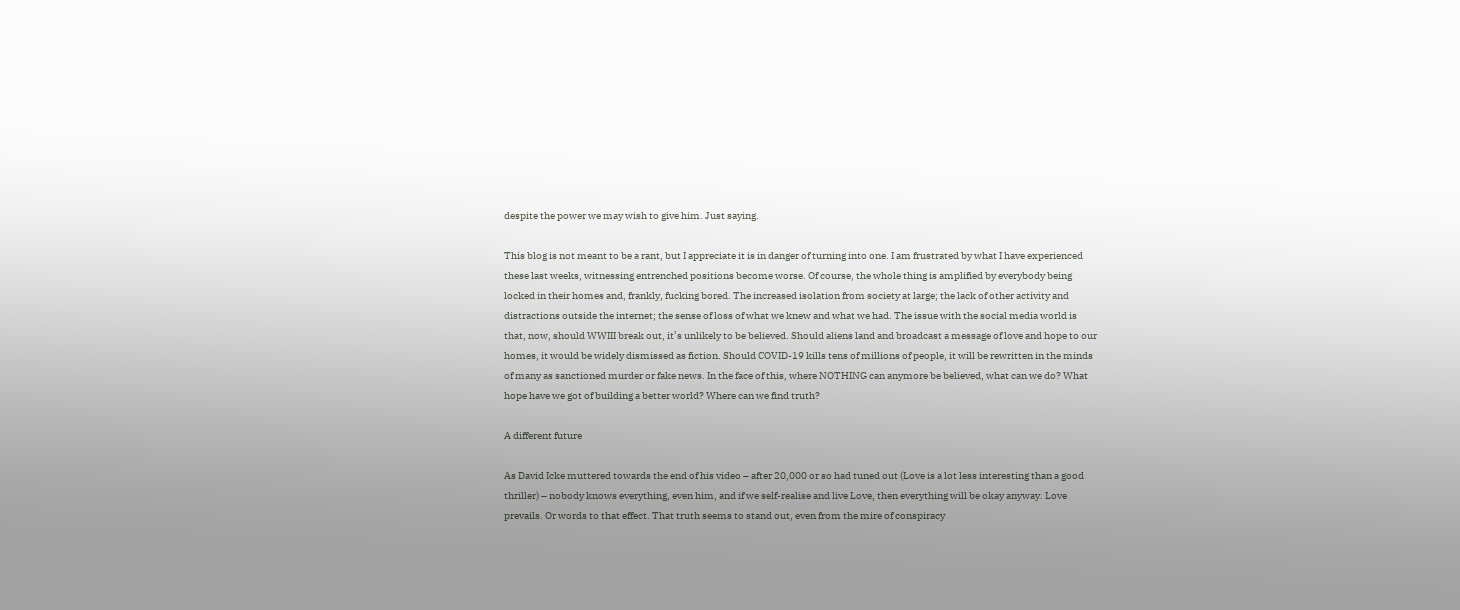despite the power we may wish to give him. Just saying.

This blog is not meant to be a rant, but I appreciate it is in danger of turning into one. I am frustrated by what I have experienced these last weeks, witnessing entrenched positions become worse. Of course, the whole thing is amplified by everybody being locked in their homes and, frankly, fucking bored. The increased isolation from society at large; the lack of other activity and distractions outside the internet; the sense of loss of what we knew and what we had. The issue with the social media world is that, now, should WWIII break out, it’s unlikely to be believed. Should aliens land and broadcast a message of love and hope to our homes, it would be widely dismissed as fiction. Should COVID-19 kills tens of millions of people, it will be rewritten in the minds of many as sanctioned murder or fake news. In the face of this, where NOTHING can anymore be believed, what can we do? What hope have we got of building a better world? Where can we find truth?

A different future

As David Icke muttered towards the end of his video – after 20,000 or so had tuned out (Love is a lot less interesting than a good thriller) – nobody knows everything, even him, and if we self-realise and live Love, then everything will be okay anyway. Love prevails. Or words to that effect. That truth seems to stand out, even from the mire of conspiracy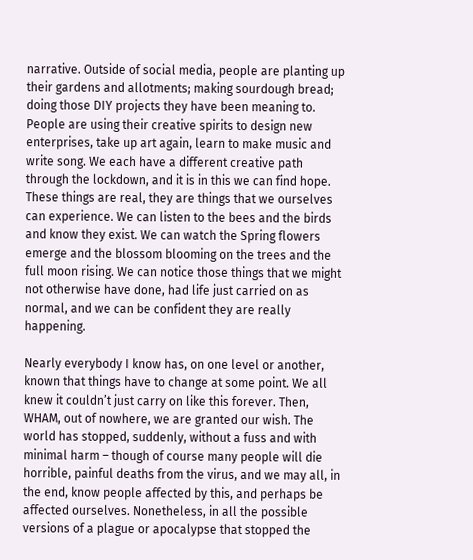narrative. Outside of social media, people are planting up their gardens and allotments; making sourdough bread; doing those DIY projects they have been meaning to. People are using their creative spirits to design new enterprises, take up art again, learn to make music and write song. We each have a different creative path through the lockdown, and it is in this we can find hope. These things are real, they are things that we ourselves can experience. We can listen to the bees and the birds and know they exist. We can watch the Spring flowers emerge and the blossom blooming on the trees and the full moon rising. We can notice those things that we might not otherwise have done, had life just carried on as normal, and we can be confident they are really happening.

Nearly everybody I know has, on one level or another, known that things have to change at some point. We all knew it couldn’t just carry on like this forever. Then, WHAM, out of nowhere, we are granted our wish. The world has stopped, suddenly, without a fuss and with minimal harm – though of course many people will die horrible, painful deaths from the virus, and we may all, in the end, know people affected by this, and perhaps be affected ourselves. Nonetheless, in all the possible versions of a plague or apocalypse that stopped the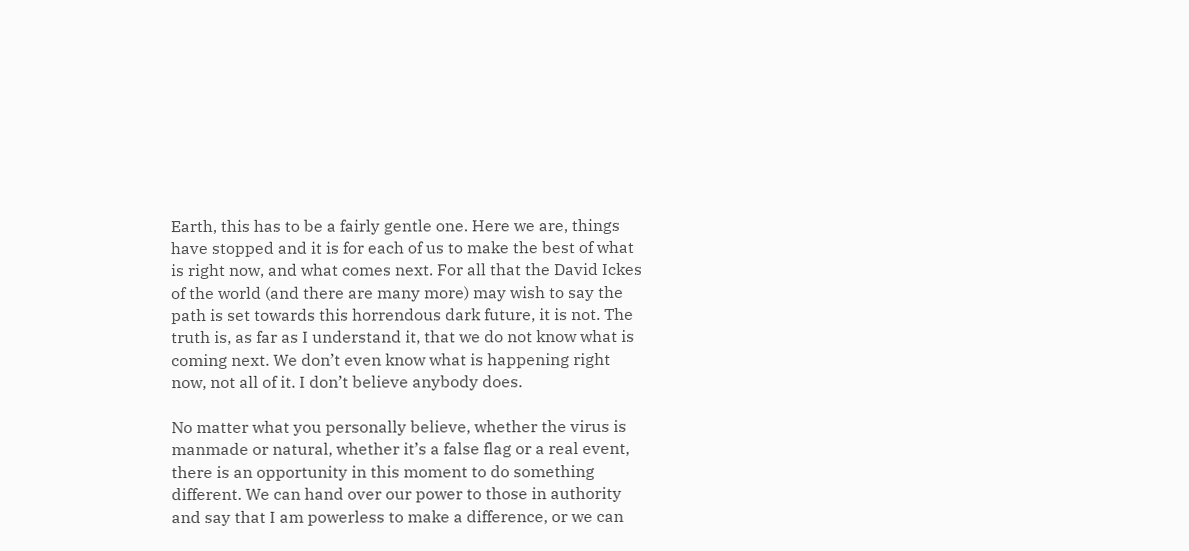Earth, this has to be a fairly gentle one. Here we are, things have stopped and it is for each of us to make the best of what is right now, and what comes next. For all that the David Ickes of the world (and there are many more) may wish to say the path is set towards this horrendous dark future, it is not. The truth is, as far as I understand it, that we do not know what is coming next. We don’t even know what is happening right now, not all of it. I don’t believe anybody does.

No matter what you personally believe, whether the virus is manmade or natural, whether it’s a false flag or a real event, there is an opportunity in this moment to do something different. We can hand over our power to those in authority and say that I am powerless to make a difference, or we can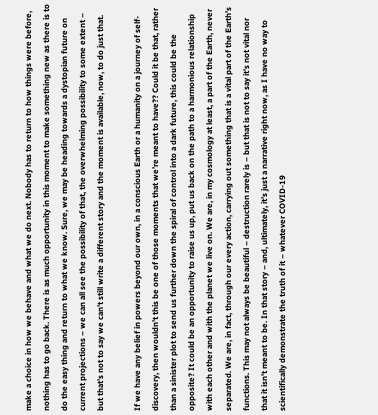make a choice in how we behave and what we do next. Nobody has to return to how things were before, nothing has to go back. There is as much opportunity in this moment to make something new as there is to do the easy thing and return to what we know. Sure, we may be heading towards a dystopian future on current projections – we can all see the possibility of that, the overwhelming possibility to some extent – but that’s not to say we can’t still write a different story and the moment is available, now, to do just that.

If we have any belief in powers beyond our own, in a conscious Earth or a humanity on a journey of self-discovery, then wouldn’t this be one of those moments that we’re meant to have?? Could it be that, rather than a sinister plot to send us further down the spiral of control into a dark future, this could be the opposite? It could be an opportunity to raise us up, put us back on the path to a harmonious relationship with each other and with the planet we live on. We are, in my cosmology at least, a part of the Earth, never separated. We are, in fact, through our every action, carrying out something that is a vital part of the Earth’s functions. This may not always be beautiful – destruction rarely is – but that is not to say it’s not vital nor that it isn’t meant to be. In that story – and, ultimately, it’s just a narrative right now, as I have no way to scientifically demonstrate the truth of it – whatever COVID-19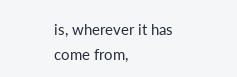is, wherever it has come from,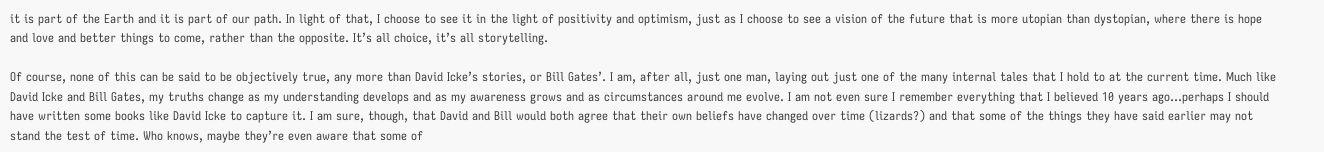it is part of the Earth and it is part of our path. In light of that, I choose to see it in the light of positivity and optimism, just as I choose to see a vision of the future that is more utopian than dystopian, where there is hope and love and better things to come, rather than the opposite. It’s all choice, it’s all storytelling.

Of course, none of this can be said to be objectively true, any more than David Icke’s stories, or Bill Gates’. I am, after all, just one man, laying out just one of the many internal tales that I hold to at the current time. Much like David Icke and Bill Gates, my truths change as my understanding develops and as my awareness grows and as circumstances around me evolve. I am not even sure I remember everything that I believed 10 years ago…perhaps I should have written some books like David Icke to capture it. I am sure, though, that David and Bill would both agree that their own beliefs have changed over time (lizards?) and that some of the things they have said earlier may not stand the test of time. Who knows, maybe they’re even aware that some of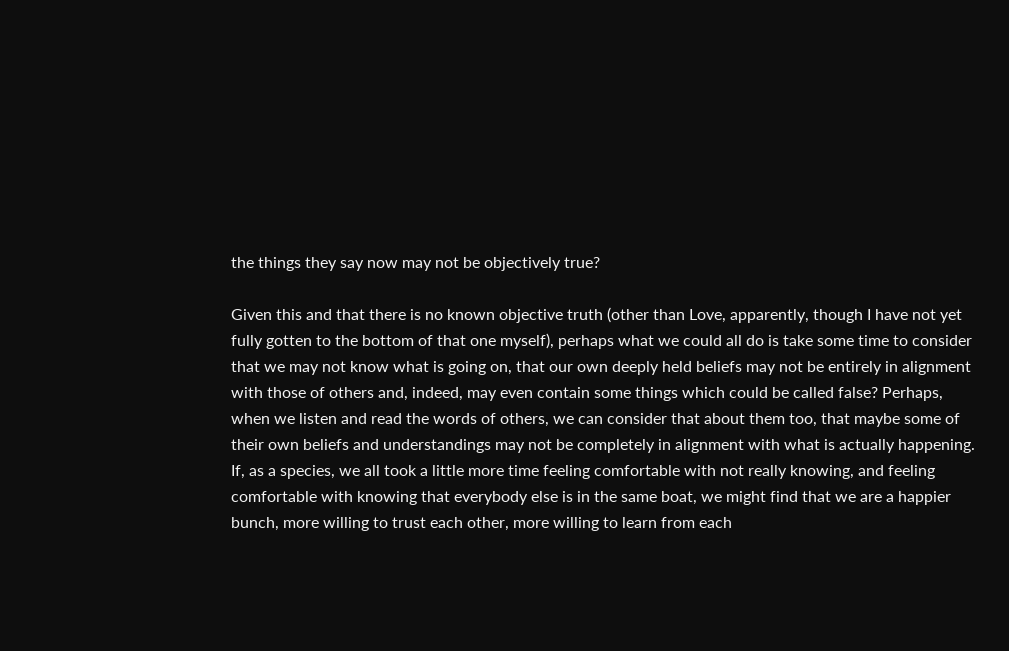the things they say now may not be objectively true?

Given this and that there is no known objective truth (other than Love, apparently, though I have not yet fully gotten to the bottom of that one myself), perhaps what we could all do is take some time to consider that we may not know what is going on, that our own deeply held beliefs may not be entirely in alignment with those of others and, indeed, may even contain some things which could be called false? Perhaps, when we listen and read the words of others, we can consider that about them too, that maybe some of their own beliefs and understandings may not be completely in alignment with what is actually happening. If, as a species, we all took a little more time feeling comfortable with not really knowing, and feeling comfortable with knowing that everybody else is in the same boat, we might find that we are a happier bunch, more willing to trust each other, more willing to learn from each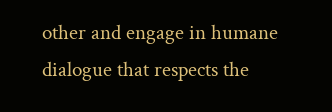other and engage in humane dialogue that respects the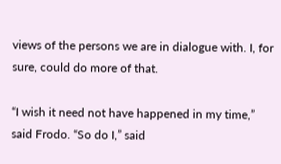views of the persons we are in dialogue with. I, for sure, could do more of that.

“I wish it need not have happened in my time,” said Frodo. “So do I,” said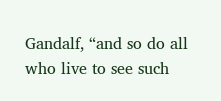Gandalf, “and so do all who live to see such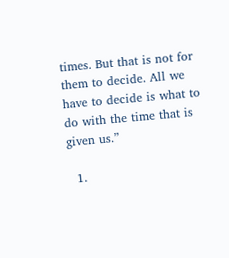times. But that is not for them to decide. All we have to decide is what to do with the time that is given us.”

  1.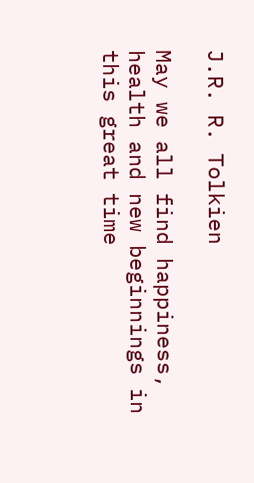J.R. R. Tolkien

May we all find happiness, health and new beginnings in this great time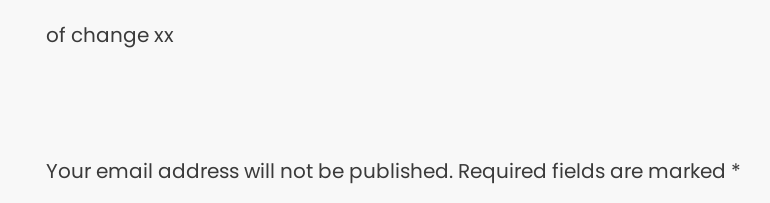of change xx



Your email address will not be published. Required fields are marked *